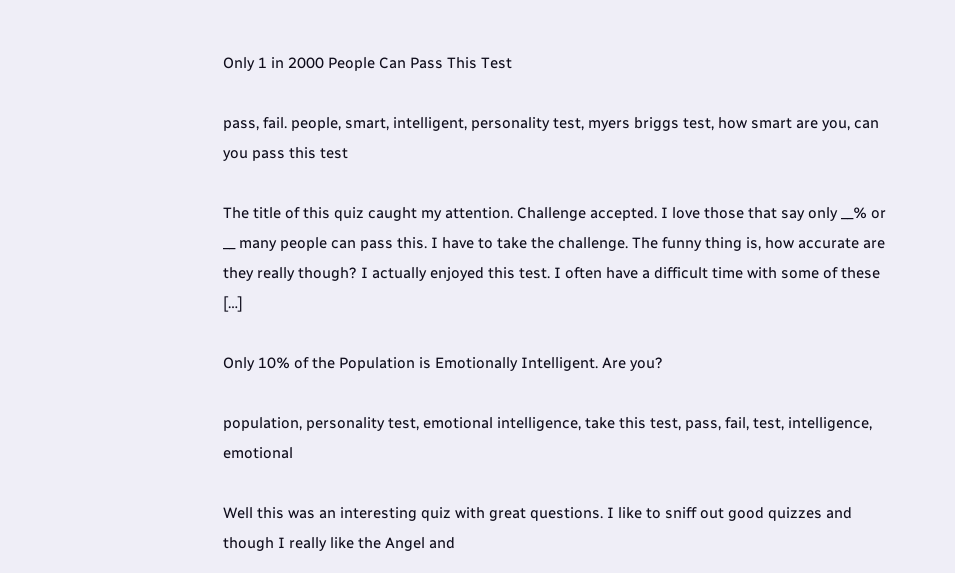Only 1 in 2000 People Can Pass This Test

pass, fail. people, smart, intelligent, personality test, myers briggs test, how smart are you, can you pass this test

The title of this quiz caught my attention. Challenge accepted. I love those that say only __% or __ many people can pass this. I have to take the challenge. The funny thing is, how accurate are they really though? I actually enjoyed this test. I often have a difficult time with some of these […]

Only 10% of the Population is Emotionally Intelligent. Are you?

population, personality test, emotional intelligence, take this test, pass, fail, test, intelligence, emotional

Well this was an interesting quiz with great questions. I like to sniff out good quizzes and though I really like the Angel and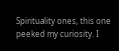Spirituality ones, this one peeked my curiosity. I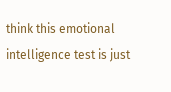think this emotional intelligence test is just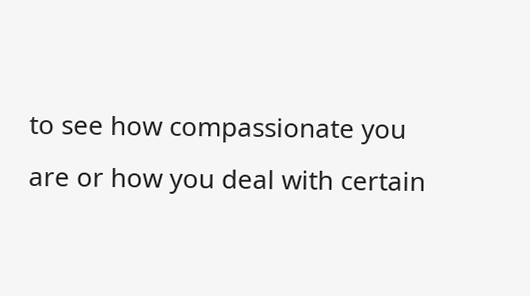to see how compassionate you are or how you deal with certain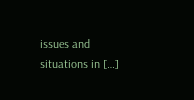issues and situations in […]